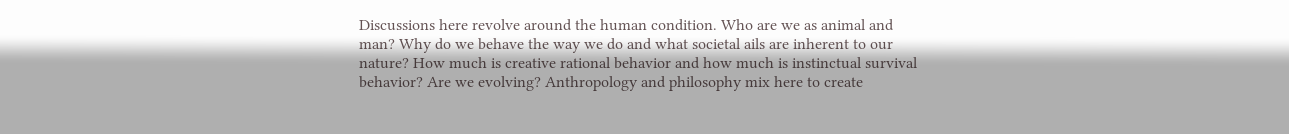Discussions here revolve around the human condition. Who are we as animal and man? Why do we behave the way we do and what societal ails are inherent to our nature? How much is creative rational behavior and how much is instinctual survival behavior? Are we evolving? Anthropology and philosophy mix here to create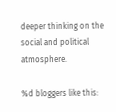deeper thinking on the social and political atmosphere.

%d bloggers like this: